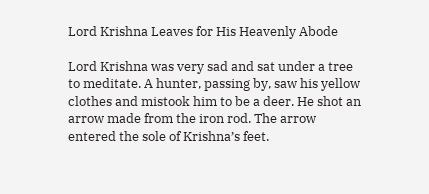Lord Krishna Leaves for His Heavenly Abode

Lord Krishna was very sad and sat under a tree to meditate. A hunter, passing by, saw his yellow clothes and mistook him to be a deer. He shot an arrow made from the iron rod. The arrow entered the sole of Krishna’s feet.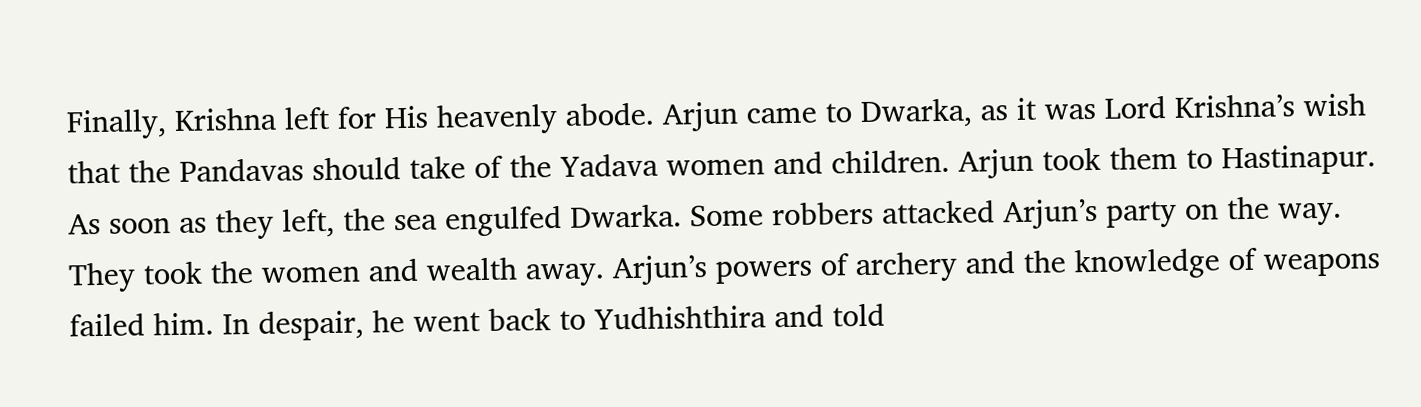Finally, Krishna left for His heavenly abode. Arjun came to Dwarka, as it was Lord Krishna’s wish that the Pandavas should take of the Yadava women and children. Arjun took them to Hastinapur. As soon as they left, the sea engulfed Dwarka. Some robbers attacked Arjun’s party on the way. They took the women and wealth away. Arjun’s powers of archery and the knowledge of weapons failed him. In despair, he went back to Yudhishthira and told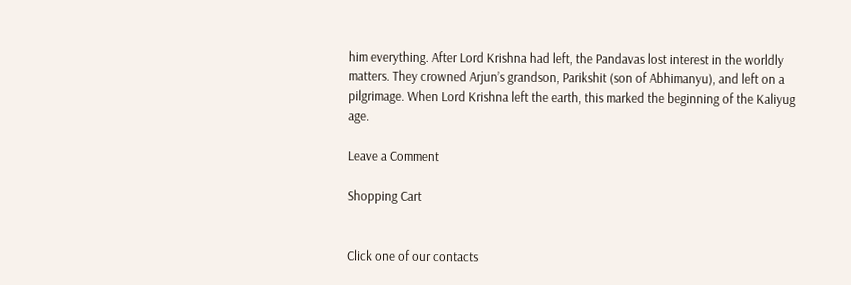him everything. After Lord Krishna had left, the Pandavas lost interest in the worldly matters. They crowned Arjun’s grandson, Parikshit (son of Abhimanyu), and left on a pilgrimage. When Lord Krishna left the earth, this marked the beginning of the Kaliyug age.

Leave a Comment

Shopping Cart


Click one of our contacts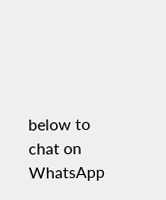below to chat on WhatsApp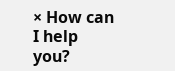× How can I help you?